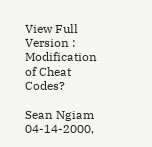View Full Version : Modification of Cheat Codes?

Sean Ngiam
04-14-2000,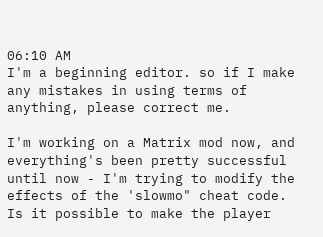06:10 AM
I'm a beginning editor. so if I make any mistakes in using terms of anything, please correct me.

I'm working on a Matrix mod now, and everything's been pretty successful until now - I'm trying to modify the effects of the 'slowmo" cheat code. Is it possible to make the player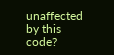unaffected by this code?